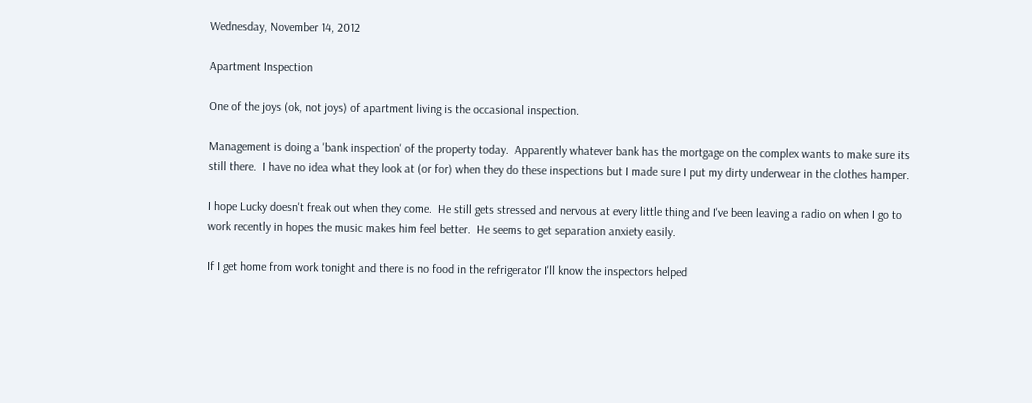Wednesday, November 14, 2012

Apartment Inspection

One of the joys (ok, not joys) of apartment living is the occasional inspection.

Management is doing a 'bank inspection' of the property today.  Apparently whatever bank has the mortgage on the complex wants to make sure its still there.  I have no idea what they look at (or for) when they do these inspections but I made sure I put my dirty underwear in the clothes hamper.

I hope Lucky doesn't freak out when they come.  He still gets stressed and nervous at every little thing and I've been leaving a radio on when I go to work recently in hopes the music makes him feel better.  He seems to get separation anxiety easily.

If I get home from work tonight and there is no food in the refrigerator I'll know the inspectors helped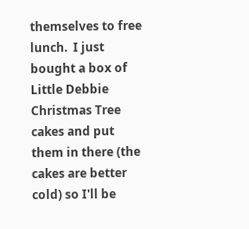themselves to free lunch.  I just bought a box of Little Debbie Christmas Tree cakes and put them in there (the cakes are better cold) so I'll be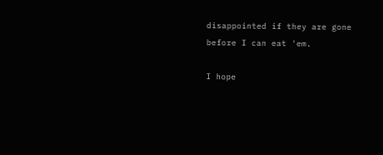disappointed if they are gone before I can eat 'em.

I hope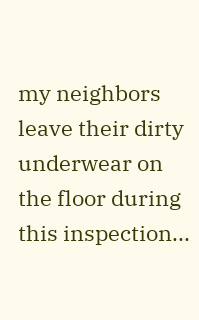my neighbors leave their dirty underwear on the floor during this inspection...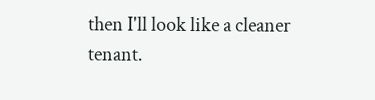then I'll look like a cleaner tenant.